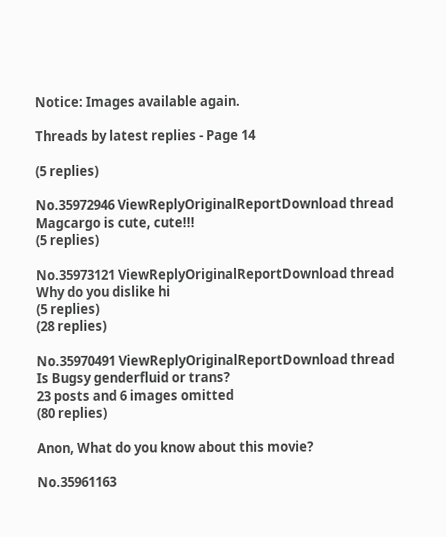Notice: Images available again.

Threads by latest replies - Page 14

(5 replies)

No.35972946 ViewReplyOriginalReportDownload thread
Magcargo is cute, cute!!!
(5 replies)

No.35973121 ViewReplyOriginalReportDownload thread
Why do you dislike hi
(5 replies)
(28 replies)

No.35970491 ViewReplyOriginalReportDownload thread
Is Bugsy genderfluid or trans?
23 posts and 6 images omitted
(80 replies)

Anon, What do you know about this movie?

No.35961163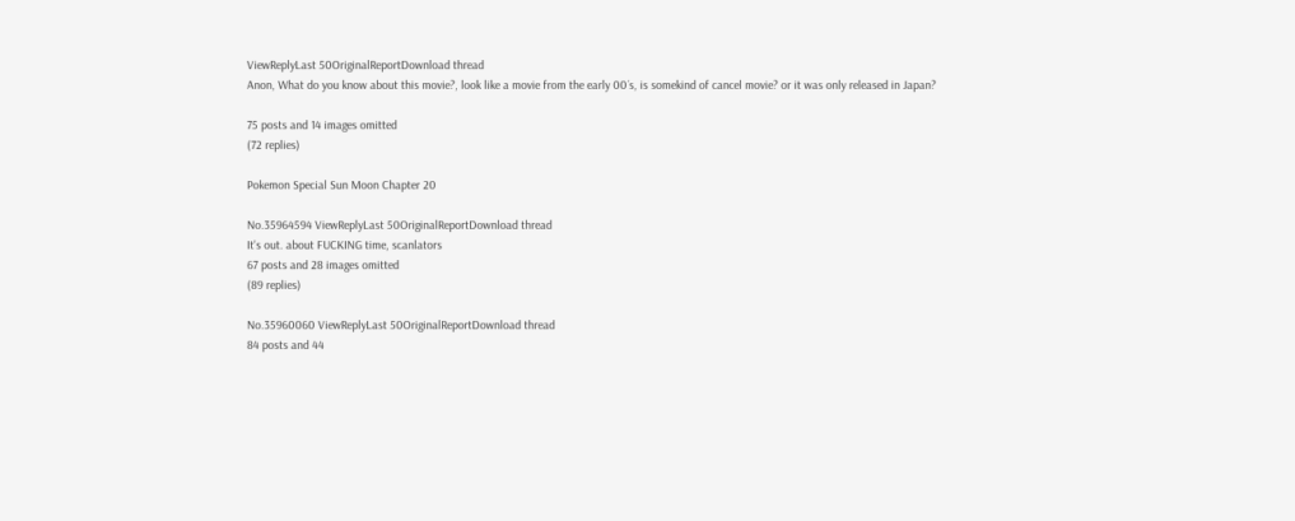ViewReplyLast 50OriginalReportDownload thread
Anon, What do you know about this movie?, look like a movie from the early 00´s, is somekind of cancel movie? or it was only released in Japan?

75 posts and 14 images omitted
(72 replies)

Pokemon Special Sun Moon Chapter 20

No.35964594 ViewReplyLast 50OriginalReportDownload thread
It's out. about FUCKING time, scanlators
67 posts and 28 images omitted
(89 replies)

No.35960060 ViewReplyLast 50OriginalReportDownload thread
84 posts and 44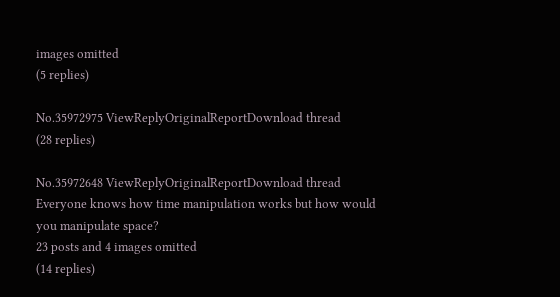images omitted
(5 replies)

No.35972975 ViewReplyOriginalReportDownload thread
(28 replies)

No.35972648 ViewReplyOriginalReportDownload thread
Everyone knows how time manipulation works but how would you manipulate space?
23 posts and 4 images omitted
(14 replies)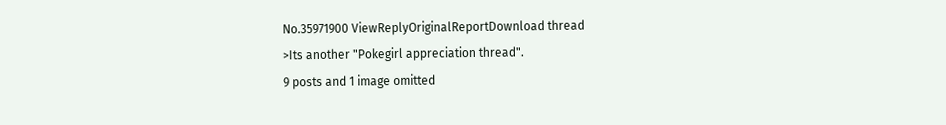No.35971900 ViewReplyOriginalReportDownload thread
>Its another "Pokegirl appreciation thread".
9 posts and 1 image omitted